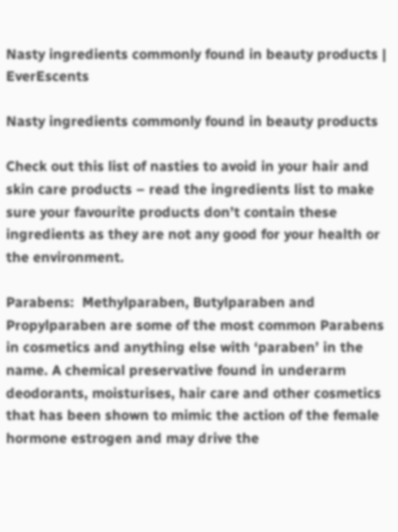Nasty ingredients commonly found in beauty products | EverEscents

Nasty ingredients commonly found in beauty products

Check out this list of nasties to avoid in your hair and skin care products – read the ingredients list to make sure your favourite products don’t contain these ingredients as they are not any good for your health or the environment.

Parabens:  Methylparaben, Butylparaben and Propylparaben are some of the most common Parabens in cosmetics and anything else with ‘paraben’ in the name. A chemical preservative found in underarm deodorants, moisturises, hair care and other cosmetics that has been shown to mimic the action of the female hormone estrogen and may drive the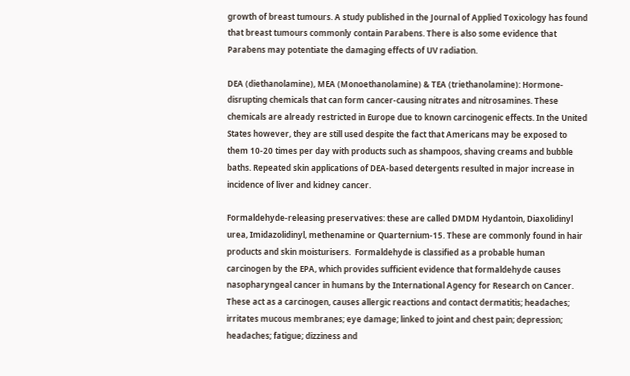growth of breast tumours. A study published in the Journal of Applied Toxicology has found that breast tumours commonly contain Parabens. There is also some evidence that Parabens may potentiate the damaging effects of UV radiation.

DEA (diethanolamine), MEA (Monoethanolamine) & TEA (triethanolamine): Hormone-disrupting chemicals that can form cancer-causing nitrates and nitrosamines. These chemicals are already restricted in Europe due to known carcinogenic effects. In the United States however, they are still used despite the fact that Americans may be exposed to them 10-20 times per day with products such as shampoos, shaving creams and bubble baths. Repeated skin applications of DEA-based detergents resulted in major increase in incidence of liver and kidney cancer.

Formaldehyde-releasing preservatives: these are called DMDM Hydantoin, Diaxolidinyl urea, Imidazolidinyl, methenamine or Quarternium-15. These are commonly found in hair products and skin moisturisers.  Formaldehyde is classified as a probable human carcinogen by the EPA, which provides sufficient evidence that formaldehyde causes nasopharyngeal cancer in humans by the International Agency for Research on Cancer. These act as a carcinogen, causes allergic reactions and contact dermatitis; headaches; irritates mucous membranes; eye damage; linked to joint and chest pain; depression; headaches; fatigue; dizziness and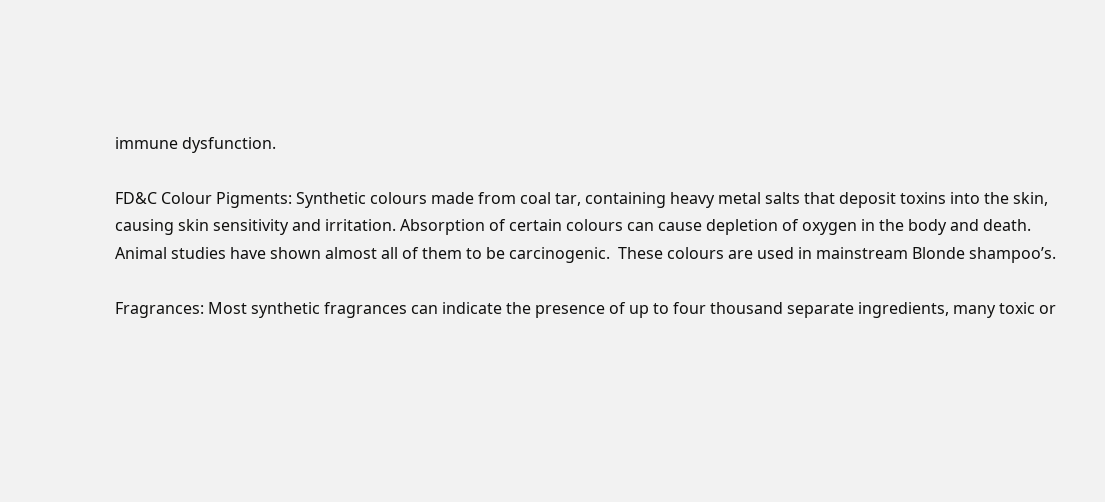immune dysfunction.

FD&C Colour Pigments: Synthetic colours made from coal tar, containing heavy metal salts that deposit toxins into the skin, causing skin sensitivity and irritation. Absorption of certain colours can cause depletion of oxygen in the body and death. Animal studies have shown almost all of them to be carcinogenic.  These colours are used in mainstream Blonde shampoo’s.

Fragrances: Most synthetic fragrances can indicate the presence of up to four thousand separate ingredients, many toxic or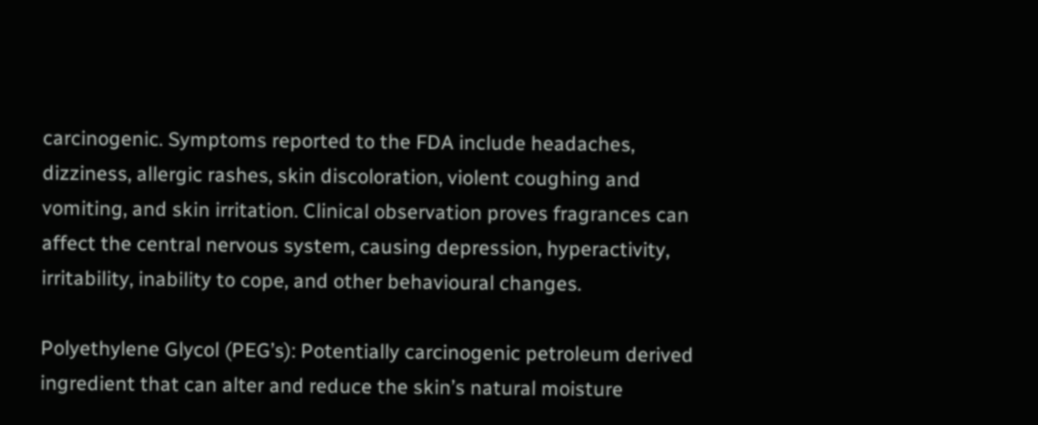carcinogenic. Symptoms reported to the FDA include headaches, dizziness, allergic rashes, skin discoloration, violent coughing and vomiting, and skin irritation. Clinical observation proves fragrances can affect the central nervous system, causing depression, hyperactivity, irritability, inability to cope, and other behavioural changes.

Polyethylene Glycol (PEG’s): Potentially carcinogenic petroleum derived ingredient that can alter and reduce the skin’s natural moisture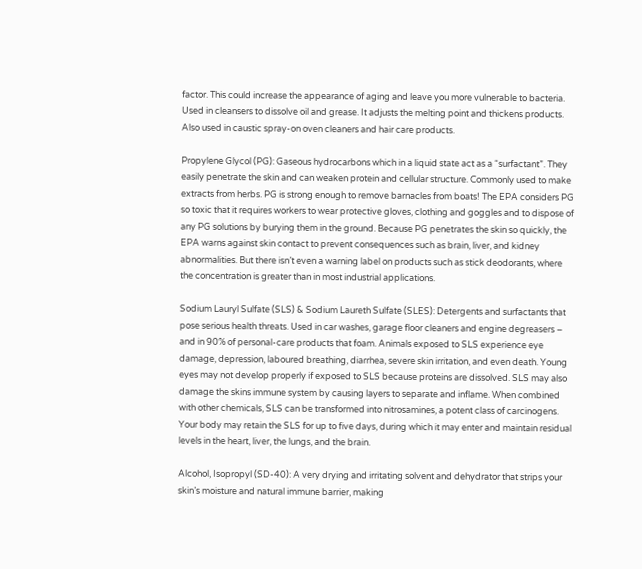factor. This could increase the appearance of aging and leave you more vulnerable to bacteria. Used in cleansers to dissolve oil and grease. It adjusts the melting point and thickens products. Also used in caustic spray-on oven cleaners and hair care products.

Propylene Glycol (PG): Gaseous hydrocarbons which in a liquid state act as a “surfactant”. They easily penetrate the skin and can weaken protein and cellular structure. Commonly used to make extracts from herbs. PG is strong enough to remove barnacles from boats! The EPA considers PG so toxic that it requires workers to wear protective gloves, clothing and goggles and to dispose of any PG solutions by burying them in the ground. Because PG penetrates the skin so quickly, the EPA warns against skin contact to prevent consequences such as brain, liver, and kidney abnormalities. But there isn’t even a warning label on products such as stick deodorants, where the concentration is greater than in most industrial applications.

Sodium Lauryl Sulfate (SLS) & Sodium Laureth Sulfate (SLES): Detergents and surfactants that pose serious health threats. Used in car washes, garage floor cleaners and engine degreasers – and in 90% of personal-care products that foam. Animals exposed to SLS experience eye damage, depression, laboured breathing, diarrhea, severe skin irritation, and even death. Young eyes may not develop properly if exposed to SLS because proteins are dissolved. SLS may also damage the skins immune system by causing layers to separate and inflame. When combined with other chemicals, SLS can be transformed into nitrosamines, a potent class of carcinogens. Your body may retain the SLS for up to five days, during which it may enter and maintain residual levels in the heart, liver, the lungs, and the brain.

Alcohol, Isopropyl (SD-40): A very drying and irritating solvent and dehydrator that strips your skin’s moisture and natural immune barrier, making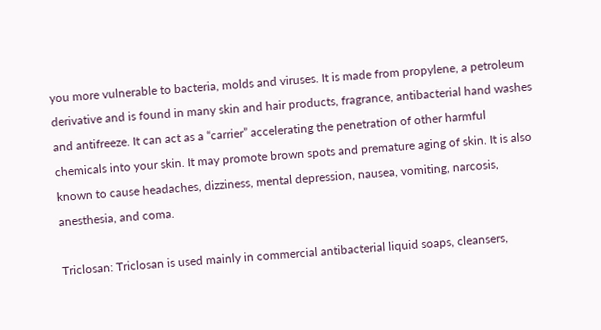you more vulnerable to bacteria, molds and viruses. It is made from propylene, a petroleum derivative and is found in many skin and hair products, fragrance, antibacterial hand washes and antifreeze. It can act as a “carrier” accelerating the penetration of other harmful chemicals into your skin. It may promote brown spots and premature aging of skin. It is also known to cause headaches, dizziness, mental depression, nausea, vomiting, narcosis, anesthesia, and coma.

Triclosan: Triclosan is used mainly in commercial antibacterial liquid soaps, cleansers,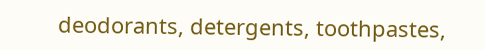deodorants, detergents, toothpastes,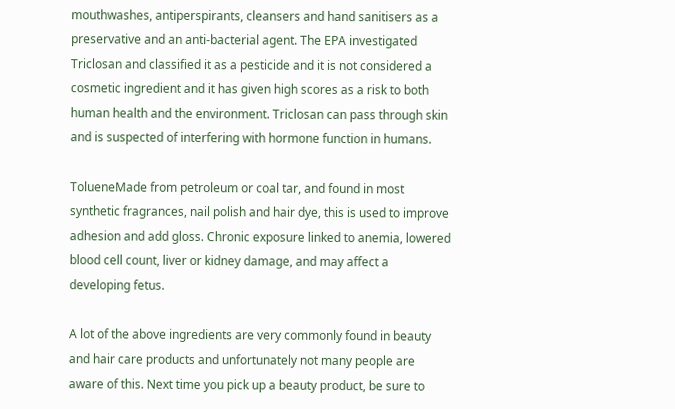mouthwashes, antiperspirants, cleansers and hand sanitisers as a preservative and an anti-bacterial agent. The EPA investigated Triclosan and classified it as a pesticide and it is not considered a cosmetic ingredient and it has given high scores as a risk to both human health and the environment. Triclosan can pass through skin and is suspected of interfering with hormone function in humans.

TolueneMade from petroleum or coal tar, and found in most synthetic fragrances, nail polish and hair dye, this is used to improve adhesion and add gloss. Chronic exposure linked to anemia, lowered blood cell count, liver or kidney damage, and may affect a developing fetus.

A lot of the above ingredients are very commonly found in beauty and hair care products and unfortunately not many people are aware of this. Next time you pick up a beauty product, be sure to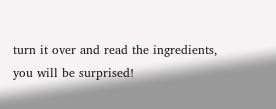turn it over and read the ingredients, you will be surprised!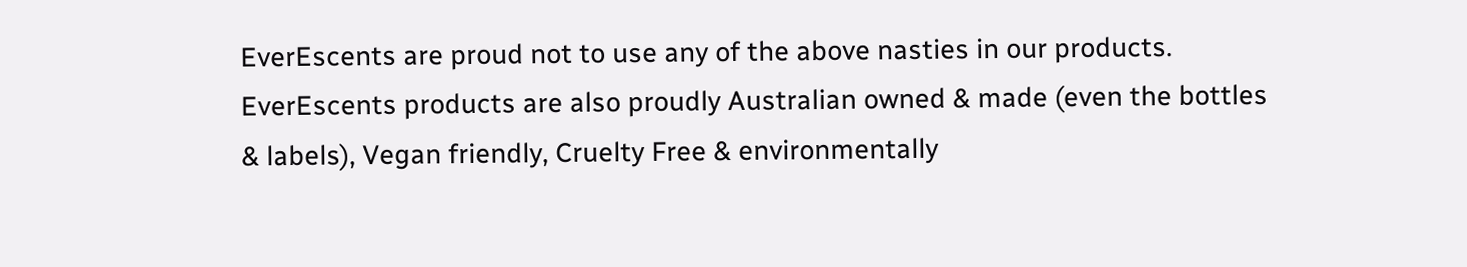EverEscents are proud not to use any of the above nasties in our products. EverEscents products are also proudly Australian owned & made (even the bottles & labels), Vegan friendly, Cruelty Free & environmentally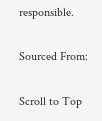responsible.

Sourced From:

Scroll to Top